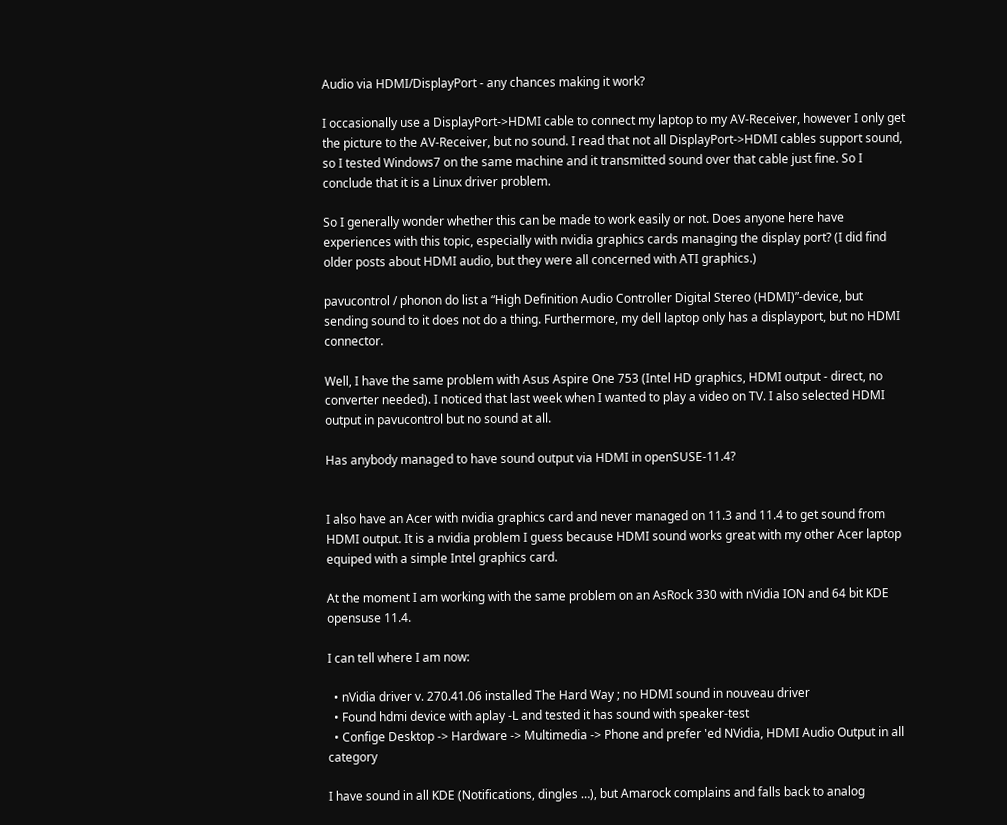Audio via HDMI/DisplayPort - any chances making it work?

I occasionally use a DisplayPort->HDMI cable to connect my laptop to my AV-Receiver, however I only get the picture to the AV-Receiver, but no sound. I read that not all DisplayPort->HDMI cables support sound, so I tested Windows7 on the same machine and it transmitted sound over that cable just fine. So I conclude that it is a Linux driver problem.

So I generally wonder whether this can be made to work easily or not. Does anyone here have experiences with this topic, especially with nvidia graphics cards managing the display port? (I did find older posts about HDMI audio, but they were all concerned with ATI graphics.)

pavucontrol / phonon do list a “High Definition Audio Controller Digital Stereo (HDMI)”-device, but sending sound to it does not do a thing. Furthermore, my dell laptop only has a displayport, but no HDMI connector.

Well, I have the same problem with Asus Aspire One 753 (Intel HD graphics, HDMI output - direct, no converter needed). I noticed that last week when I wanted to play a video on TV. I also selected HDMI output in pavucontrol but no sound at all.

Has anybody managed to have sound output via HDMI in openSUSE-11.4?


I also have an Acer with nvidia graphics card and never managed on 11.3 and 11.4 to get sound from HDMI output. It is a nvidia problem I guess because HDMI sound works great with my other Acer laptop equiped with a simple Intel graphics card.

At the moment I am working with the same problem on an AsRock 330 with nVidia ION and 64 bit KDE opensuse 11.4.

I can tell where I am now:

  • nVidia driver v. 270.41.06 installed The Hard Way ; no HDMI sound in nouveau driver
  • Found hdmi device with aplay -L and tested it has sound with speaker-test
  • Confige Desktop -> Hardware -> Multimedia -> Phone and prefer 'ed NVidia, HDMI Audio Output in all category

I have sound in all KDE (Notifications, dingles …), but Amarock complains and falls back to analog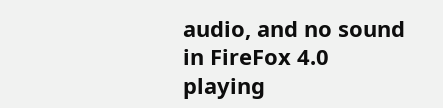audio, and no sound in FireFox 4.0 playing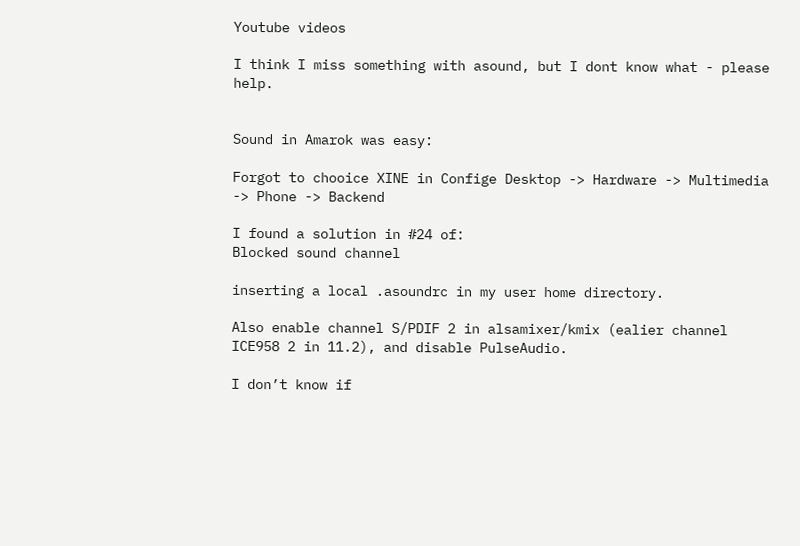Youtube videos

I think I miss something with asound, but I dont know what - please help.


Sound in Amarok was easy:

Forgot to chooice XINE in Confige Desktop -> Hardware -> Multimedia -> Phone -> Backend

I found a solution in #24 of:
Blocked sound channel

inserting a local .asoundrc in my user home directory.

Also enable channel S/PDIF 2 in alsamixer/kmix (ealier channel ICE958 2 in 11.2), and disable PulseAudio.

I don’t know if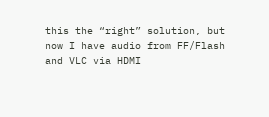this the “right” solution, but now I have audio from FF/Flash and VLC via HDMI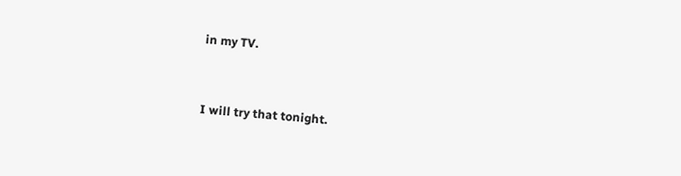in my TV.


I will try that tonight.